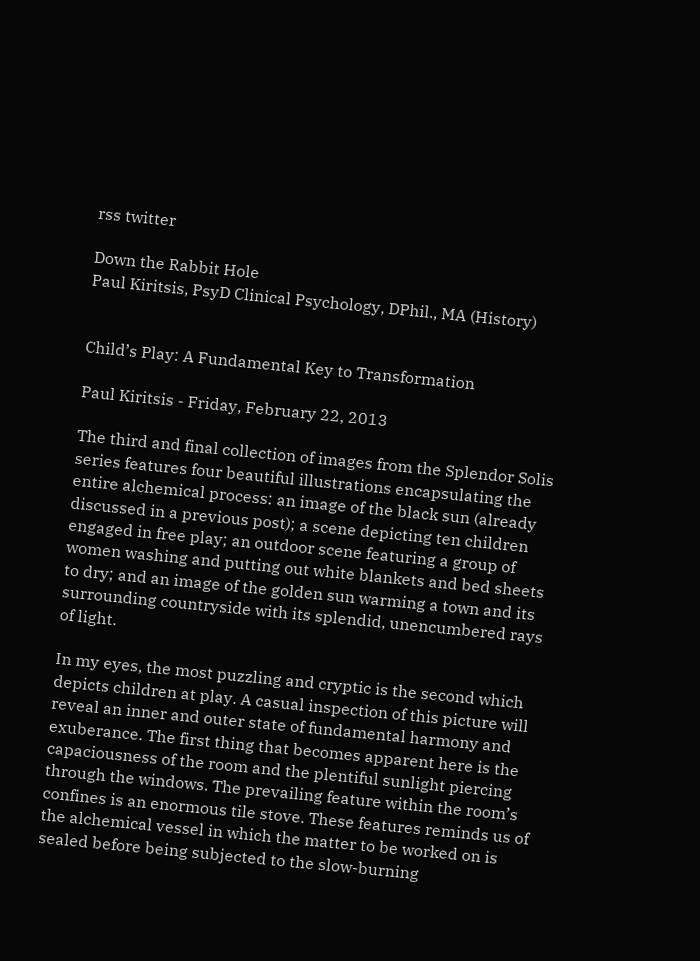rss twitter

Down the Rabbit Hole
Paul Kiritsis, PsyD Clinical Psychology, DPhil., MA (History)


Child’s Play: A Fundamental Key to Transformation

Paul Kiritsis - Friday, February 22, 2013

The third and final collection of images from the Splendor Solis series features four beautiful illustrations encapsulating the entire alchemical process: an image of the black sun (already discussed in a previous post); a scene depicting ten children engaged in free play; an outdoor scene featuring a group of women washing and putting out white blankets and bed sheets to dry; and an image of the golden sun warming a town and its surrounding countryside with its splendid, unencumbered rays of light.

In my eyes, the most puzzling and cryptic is the second which depicts children at play. A casual inspection of this picture will reveal an inner and outer state of fundamental harmony and exuberance. The first thing that becomes apparent here is the capaciousness of the room and the plentiful sunlight piercing through the windows. The prevailing feature within the room’s confines is an enormous tile stove. These features reminds us of the alchemical vessel in which the matter to be worked on is sealed before being subjected to the slow-burning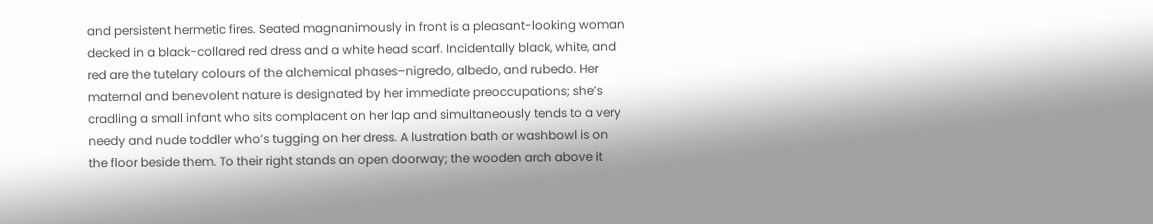and persistent hermetic fires. Seated magnanimously in front is a pleasant-looking woman decked in a black-collared red dress and a white head scarf. Incidentally black, white, and red are the tutelary colours of the alchemical phases–nigredo, albedo, and rubedo. Her maternal and benevolent nature is designated by her immediate preoccupations; she’s cradling a small infant who sits complacent on her lap and simultaneously tends to a very needy and nude toddler who’s tugging on her dress. A lustration bath or washbowl is on the floor beside them. To their right stands an open doorway; the wooden arch above it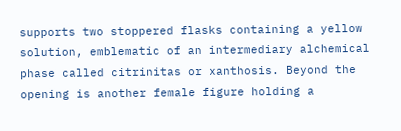supports two stoppered flasks containing a yellow solution, emblematic of an intermediary alchemical phase called citrinitas or xanthosis. Beyond the opening is another female figure holding a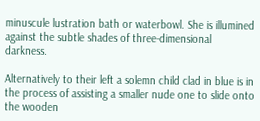minuscule lustration bath or waterbowl. She is illumined against the subtle shades of three-dimensional darkness.

Alternatively to their left a solemn child clad in blue is in the process of assisting a smaller nude one to slide onto the wooden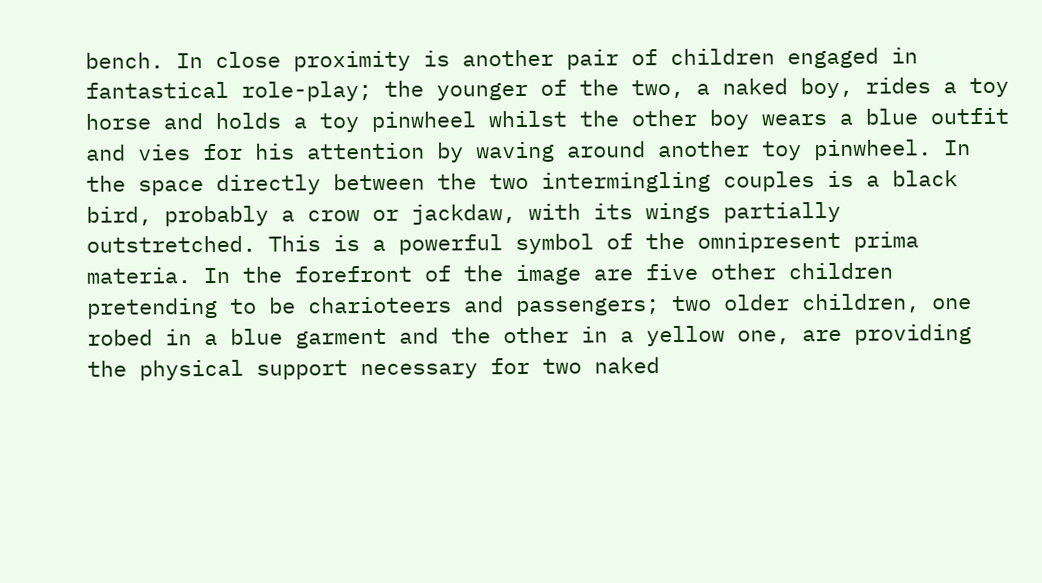bench. In close proximity is another pair of children engaged in fantastical role-play; the younger of the two, a naked boy, rides a toy horse and holds a toy pinwheel whilst the other boy wears a blue outfit and vies for his attention by waving around another toy pinwheel. In the space directly between the two intermingling couples is a black bird, probably a crow or jackdaw, with its wings partially outstretched. This is a powerful symbol of the omnipresent prima materia. In the forefront of the image are five other children pretending to be charioteers and passengers; two older children, one robed in a blue garment and the other in a yellow one, are providing the physical support necessary for two naked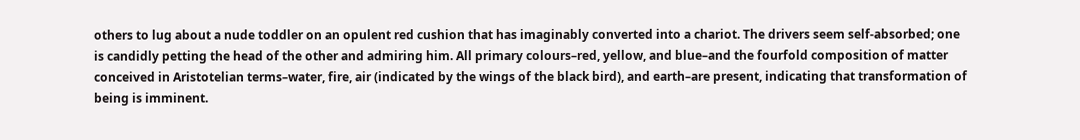others to lug about a nude toddler on an opulent red cushion that has imaginably converted into a chariot. The drivers seem self-absorbed; one is candidly petting the head of the other and admiring him. All primary colours–red, yellow, and blue–and the fourfold composition of matter conceived in Aristotelian terms–water, fire, air (indicated by the wings of the black bird), and earth–are present, indicating that transformation of being is imminent.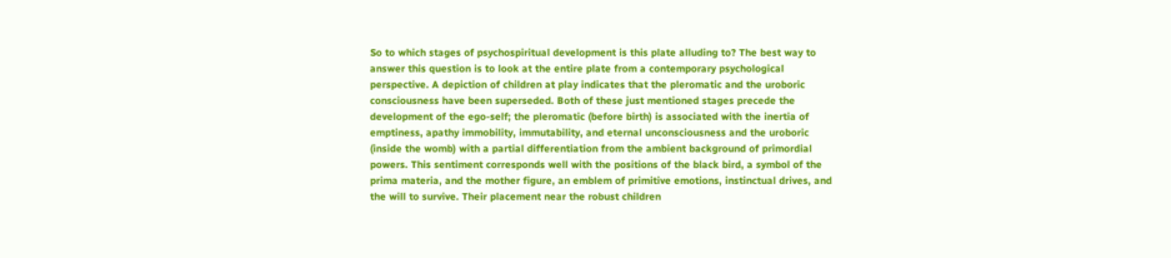So to which stages of psychospiritual development is this plate alluding to? The best way to answer this question is to look at the entire plate from a contemporary psychological perspective. A depiction of children at play indicates that the pleromatic and the uroboric consciousness have been superseded. Both of these just mentioned stages precede the development of the ego-self; the pleromatic (before birth) is associated with the inertia of emptiness, apathy immobility, immutability, and eternal unconsciousness and the uroboric (inside the womb) with a partial differentiation from the ambient background of primordial powers. This sentiment corresponds well with the positions of the black bird, a symbol of the prima materia, and the mother figure, an emblem of primitive emotions, instinctual drives, and the will to survive. Their placement near the robust children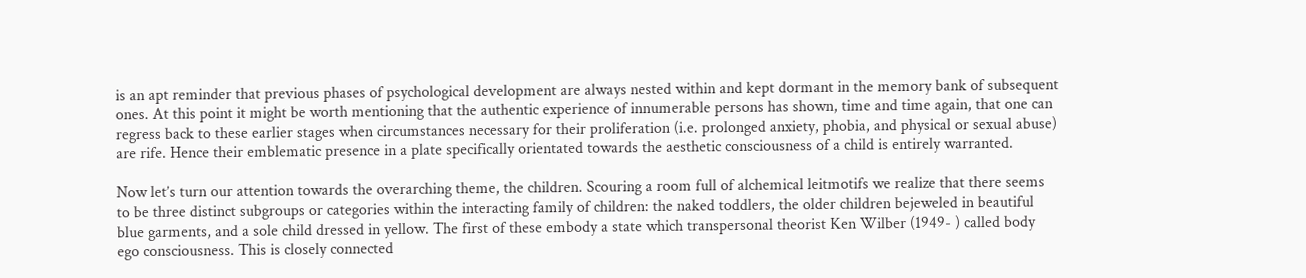is an apt reminder that previous phases of psychological development are always nested within and kept dormant in the memory bank of subsequent ones. At this point it might be worth mentioning that the authentic experience of innumerable persons has shown, time and time again, that one can regress back to these earlier stages when circumstances necessary for their proliferation (i.e. prolonged anxiety, phobia, and physical or sexual abuse) are rife. Hence their emblematic presence in a plate specifically orientated towards the aesthetic consciousness of a child is entirely warranted.

Now let’s turn our attention towards the overarching theme, the children. Scouring a room full of alchemical leitmotifs we realize that there seems to be three distinct subgroups or categories within the interacting family of children: the naked toddlers, the older children bejeweled in beautiful blue garments, and a sole child dressed in yellow. The first of these embody a state which transpersonal theorist Ken Wilber (1949- ) called body ego consciousness. This is closely connected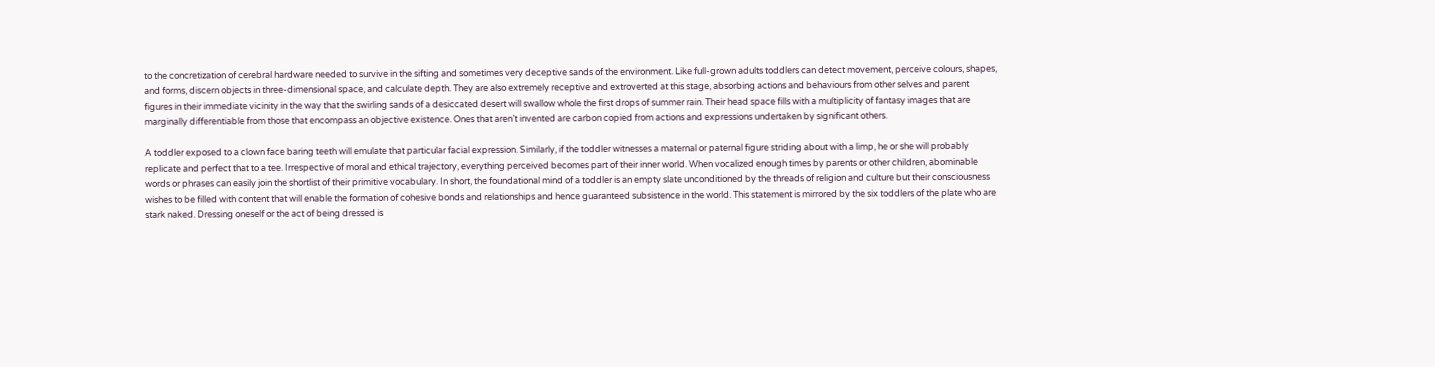to the concretization of cerebral hardware needed to survive in the sifting and sometimes very deceptive sands of the environment. Like full-grown adults toddlers can detect movement, perceive colours, shapes, and forms, discern objects in three-dimensional space, and calculate depth. They are also extremely receptive and extroverted at this stage, absorbing actions and behaviours from other selves and parent figures in their immediate vicinity in the way that the swirling sands of a desiccated desert will swallow whole the first drops of summer rain. Their head space fills with a multiplicity of fantasy images that are marginally differentiable from those that encompass an objective existence. Ones that aren’t invented are carbon copied from actions and expressions undertaken by significant others.

A toddler exposed to a clown face baring teeth will emulate that particular facial expression. Similarly, if the toddler witnesses a maternal or paternal figure striding about with a limp, he or she will probably replicate and perfect that to a tee. Irrespective of moral and ethical trajectory, everything perceived becomes part of their inner world. When vocalized enough times by parents or other children, abominable words or phrases can easily join the shortlist of their primitive vocabulary. In short, the foundational mind of a toddler is an empty slate unconditioned by the threads of religion and culture but their consciousness wishes to be filled with content that will enable the formation of cohesive bonds and relationships and hence guaranteed subsistence in the world. This statement is mirrored by the six toddlers of the plate who are stark naked. Dressing oneself or the act of being dressed is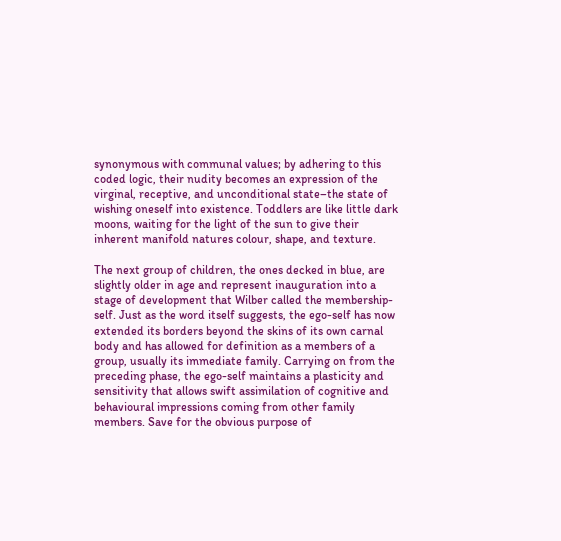synonymous with communal values; by adhering to this coded logic, their nudity becomes an expression of the virginal, receptive, and unconditional state–the state of wishing oneself into existence. Toddlers are like little dark moons, waiting for the light of the sun to give their inherent manifold natures colour, shape, and texture.

The next group of children, the ones decked in blue, are slightly older in age and represent inauguration into a stage of development that Wilber called the membership-self. Just as the word itself suggests, the ego-self has now extended its borders beyond the skins of its own carnal body and has allowed for definition as a members of a group, usually its immediate family. Carrying on from the preceding phase, the ego-self maintains a plasticity and sensitivity that allows swift assimilation of cognitive and behavioural impressions coming from other family members. Save for the obvious purpose of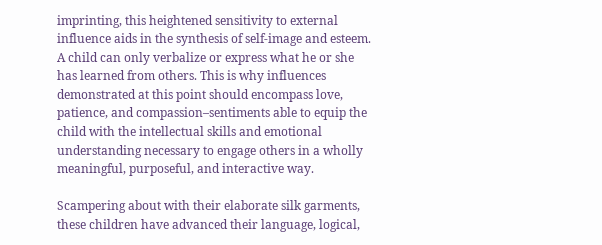imprinting, this heightened sensitivity to external influence aids in the synthesis of self-image and esteem. A child can only verbalize or express what he or she has learned from others. This is why influences demonstrated at this point should encompass love, patience, and compassion–sentiments able to equip the child with the intellectual skills and emotional understanding necessary to engage others in a wholly meaningful, purposeful, and interactive way.

Scampering about with their elaborate silk garments, these children have advanced their language, logical,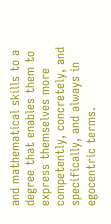and mathematical skills to a degree that enables them to express themselves more competently, concretely, and specifically, and always in egocentric terms.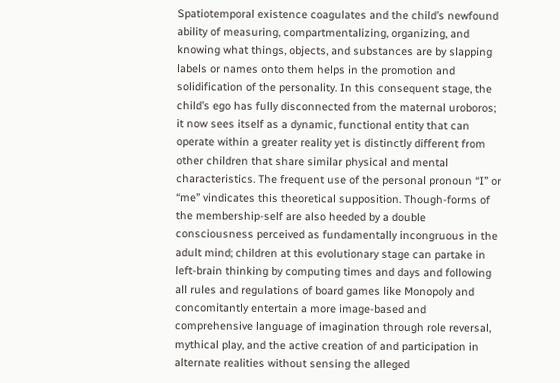Spatiotemporal existence coagulates and the child’s newfound ability of measuring, compartmentalizing, organizing, and knowing what things, objects, and substances are by slapping labels or names onto them helps in the promotion and solidification of the personality. In this consequent stage, the child’s ego has fully disconnected from the maternal uroboros; it now sees itself as a dynamic, functional entity that can operate within a greater reality yet is distinctly different from other children that share similar physical and mental characteristics. The frequent use of the personal pronoun “I” or “me” vindicates this theoretical supposition. Though-forms of the membership-self are also heeded by a double consciousness perceived as fundamentally incongruous in the adult mind; children at this evolutionary stage can partake in left-brain thinking by computing times and days and following all rules and regulations of board games like Monopoly and concomitantly entertain a more image-based and comprehensive language of imagination through role reversal, mythical play, and the active creation of and participation in alternate realities without sensing the alleged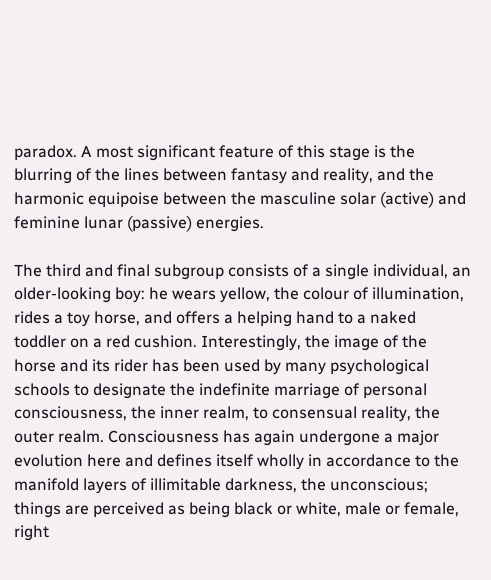paradox. A most significant feature of this stage is the blurring of the lines between fantasy and reality, and the harmonic equipoise between the masculine solar (active) and feminine lunar (passive) energies.

The third and final subgroup consists of a single individual, an older-looking boy: he wears yellow, the colour of illumination, rides a toy horse, and offers a helping hand to a naked toddler on a red cushion. Interestingly, the image of the horse and its rider has been used by many psychological schools to designate the indefinite marriage of personal consciousness, the inner realm, to consensual reality, the outer realm. Consciousness has again undergone a major evolution here and defines itself wholly in accordance to the manifold layers of illimitable darkness, the unconscious; things are perceived as being black or white, male or female, right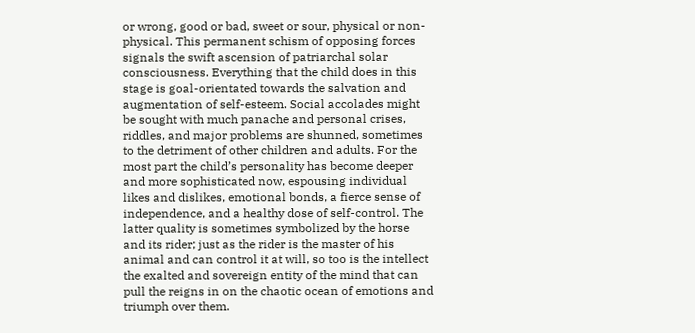or wrong, good or bad, sweet or sour, physical or non-physical. This permanent schism of opposing forces signals the swift ascension of patriarchal solar consciousness. Everything that the child does in this stage is goal-orientated towards the salvation and augmentation of self-esteem. Social accolades might be sought with much panache and personal crises, riddles, and major problems are shunned, sometimes to the detriment of other children and adults. For the most part the child’s personality has become deeper and more sophisticated now, espousing individual likes and dislikes, emotional bonds, a fierce sense of independence, and a healthy dose of self-control. The latter quality is sometimes symbolized by the horse and its rider; just as the rider is the master of his animal and can control it at will, so too is the intellect the exalted and sovereign entity of the mind that can pull the reigns in on the chaotic ocean of emotions and triumph over them.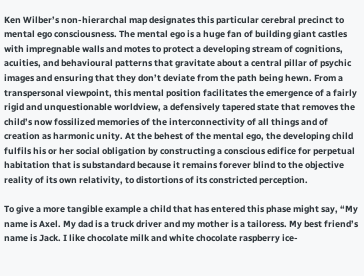Ken Wilber’s non-hierarchal map designates this particular cerebral precinct to mental ego consciousness. The mental ego is a huge fan of building giant castles with impregnable walls and motes to protect a developing stream of cognitions, acuities, and behavioural patterns that gravitate about a central pillar of psychic images and ensuring that they don’t deviate from the path being hewn. From a transpersonal viewpoint, this mental position facilitates the emergence of a fairly rigid and unquestionable worldview, a defensively tapered state that removes the child’s now fossilized memories of the interconnectivity of all things and of creation as harmonic unity. At the behest of the mental ego, the developing child fulfils his or her social obligation by constructing a conscious edifice for perpetual habitation that is substandard because it remains forever blind to the objective reality of its own relativity, to distortions of its constricted perception.

To give a more tangible example a child that has entered this phase might say, “My name is Axel. My dad is a truck driver and my mother is a tailoress. My best friend’s name is Jack. I like chocolate milk and white chocolate raspberry ice-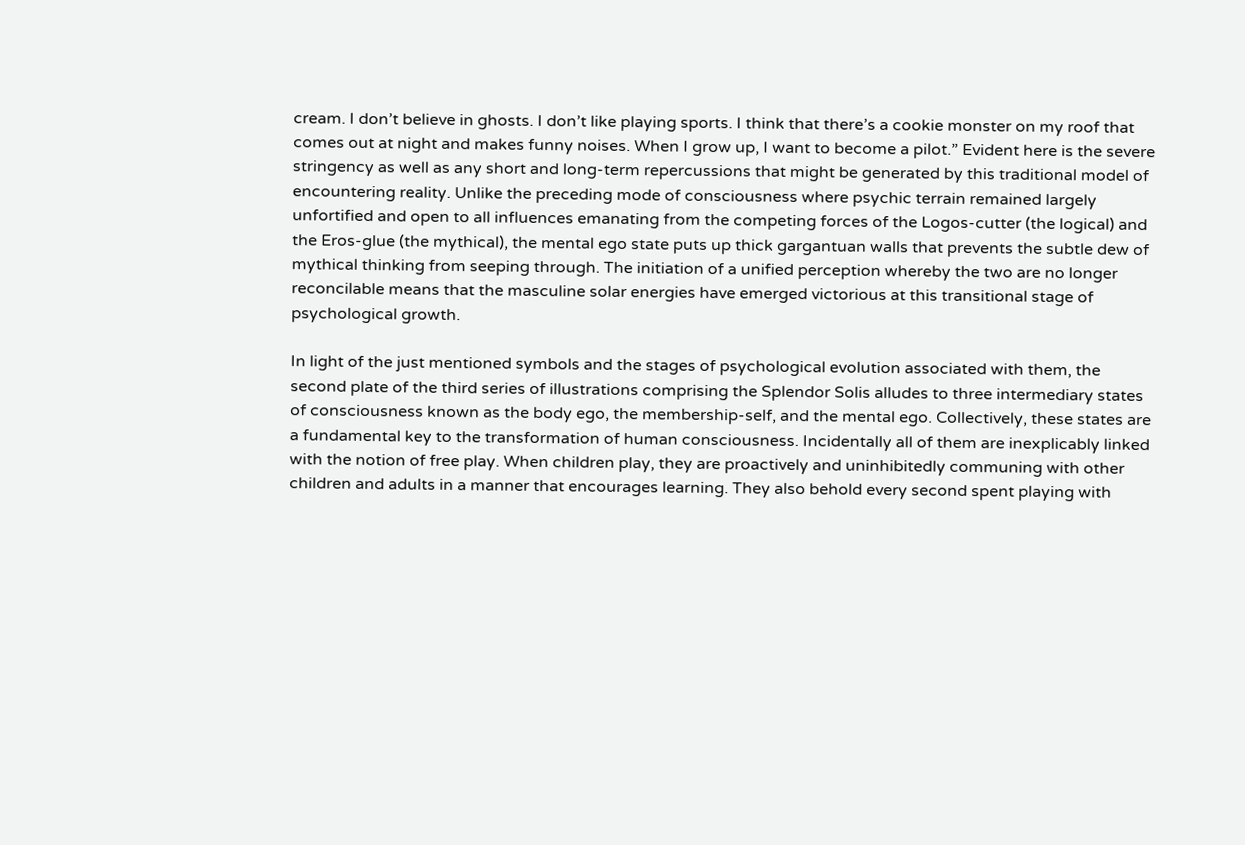cream. I don’t believe in ghosts. I don’t like playing sports. I think that there’s a cookie monster on my roof that comes out at night and makes funny noises. When I grow up, I want to become a pilot.” Evident here is the severe stringency as well as any short and long-term repercussions that might be generated by this traditional model of encountering reality. Unlike the preceding mode of consciousness where psychic terrain remained largely unfortified and open to all influences emanating from the competing forces of the Logos-cutter (the logical) and the Eros-glue (the mythical), the mental ego state puts up thick gargantuan walls that prevents the subtle dew of mythical thinking from seeping through. The initiation of a unified perception whereby the two are no longer reconcilable means that the masculine solar energies have emerged victorious at this transitional stage of psychological growth.

In light of the just mentioned symbols and the stages of psychological evolution associated with them, the second plate of the third series of illustrations comprising the Splendor Solis alludes to three intermediary states of consciousness known as the body ego, the membership-self, and the mental ego. Collectively, these states are a fundamental key to the transformation of human consciousness. Incidentally all of them are inexplicably linked with the notion of free play. When children play, they are proactively and uninhibitedly communing with other children and adults in a manner that encourages learning. They also behold every second spent playing with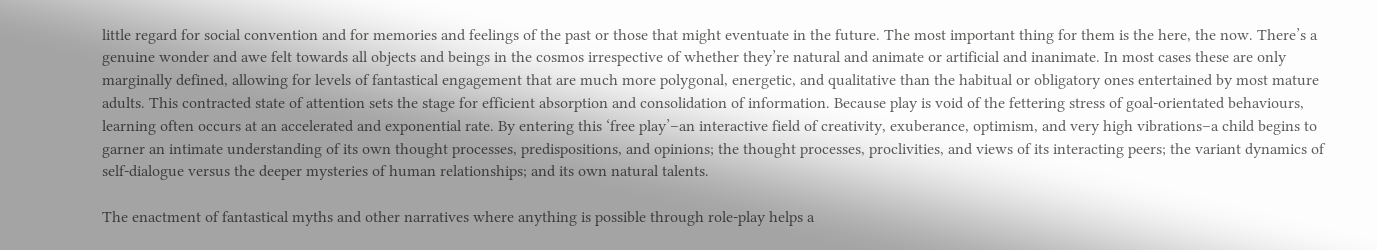little regard for social convention and for memories and feelings of the past or those that might eventuate in the future. The most important thing for them is the here, the now. There’s a genuine wonder and awe felt towards all objects and beings in the cosmos irrespective of whether they’re natural and animate or artificial and inanimate. In most cases these are only marginally defined, allowing for levels of fantastical engagement that are much more polygonal, energetic, and qualitative than the habitual or obligatory ones entertained by most mature adults. This contracted state of attention sets the stage for efficient absorption and consolidation of information. Because play is void of the fettering stress of goal-orientated behaviours, learning often occurs at an accelerated and exponential rate. By entering this ‘free play’–an interactive field of creativity, exuberance, optimism, and very high vibrations–a child begins to garner an intimate understanding of its own thought processes, predispositions, and opinions; the thought processes, proclivities, and views of its interacting peers; the variant dynamics of self-dialogue versus the deeper mysteries of human relationships; and its own natural talents.

The enactment of fantastical myths and other narratives where anything is possible through role-play helps a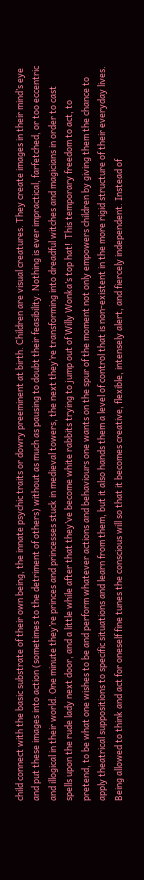child connect with the basic substrate of their own being, the innate psychic traits or dowry preeminent at birth. Children are visual creatures. They create images in their mind’s eye and put these images into action (sometimes to the detriment of others) without as much as pausing to doubt their feasibility. Nothing is ever impractical, farfetched, or too eccentric and illogical in their world. One minute they’re princes and princesses stuck in medieval towers, the next they’re transforming into dreadful witches and magicians in order to cast spells upon the rude lady next door, and a little while after that they’ve become white rabbits trying to jump out of Willy Wonka’s top hat!  This temporary freedom to act, to pretend, to be what one wishes to be and perform whatever actions and behaviours one wants on the spur of the moment not only empowers children by giving them the chance to apply theatrical suppositions to specific situations and learn from them, but it also hands them a level of control that is non-existent in the more rigid structure of their everyday lives. Being allowed to think and act for oneself fine tunes the conscious will so that it becomes creative, flexible, intensely alert, and fiercely independent. Instead of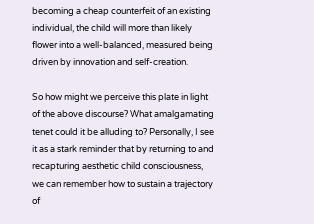becoming a cheap counterfeit of an existing individual, the child will more than likely flower into a well-balanced, measured being driven by innovation and self-creation.

So how might we perceive this plate in light of the above discourse? What amalgamating tenet could it be alluding to? Personally, I see it as a stark reminder that by returning to and recapturing aesthetic child consciousness, we can remember how to sustain a trajectory of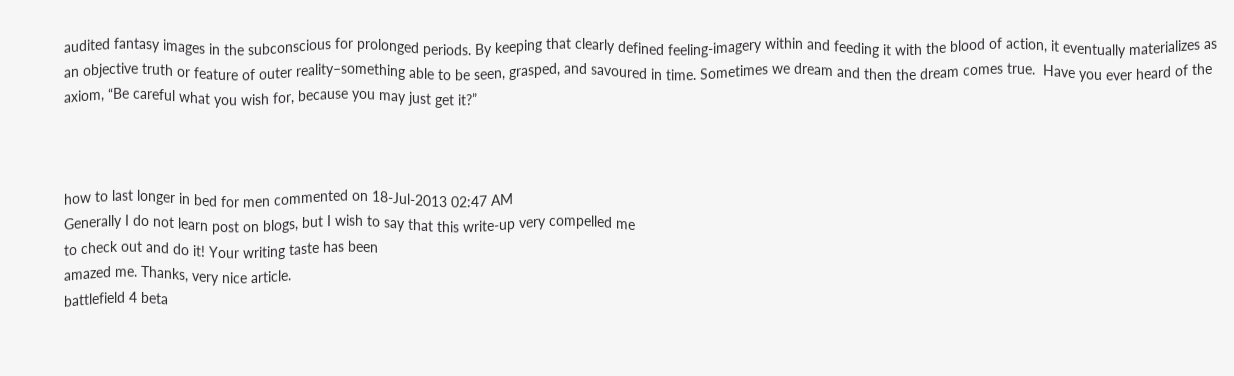audited fantasy images in the subconscious for prolonged periods. By keeping that clearly defined feeling-imagery within and feeding it with the blood of action, it eventually materializes as an objective truth or feature of outer reality–something able to be seen, grasped, and savoured in time. Sometimes we dream and then the dream comes true.  Have you ever heard of the axiom, “Be careful what you wish for, because you may just get it?”



how to last longer in bed for men commented on 18-Jul-2013 02:47 AM
Generally I do not learn post on blogs, but I wish to say that this write-up very compelled me
to check out and do it! Your writing taste has been
amazed me. Thanks, very nice article.
battlefield 4 beta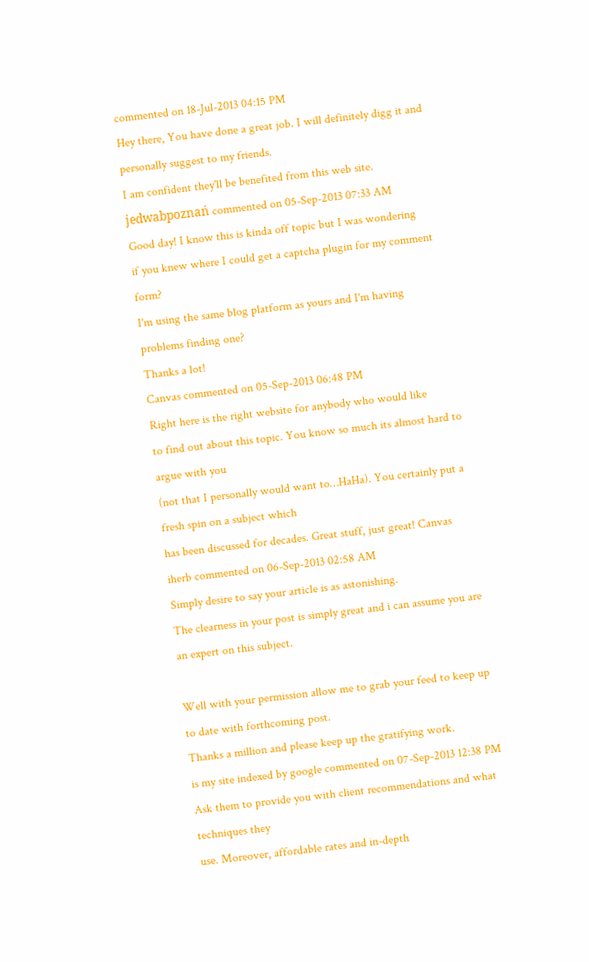commented on 18-Jul-2013 04:15 PM
Hey there, You have done a great job. I will definitely digg it and personally suggest to my friends.
I am confident they'll be benefited from this web site.
jedwabpoznań commented on 05-Sep-2013 07:33 AM
Good day! I know this is kinda off topic but I was wondering
if you knew where I could get a captcha plugin for my comment form?
I'm using the same blog platform as yours and I'm having problems finding one?
Thanks a lot!
Canvas commented on 05-Sep-2013 06:48 PM
Right here is the right website for anybody who would like
to find out about this topic. You know so much its almost hard to argue with you
(not that I personally would want to…HaHa). You certainly put a fresh spin on a subject which
has been discussed for decades. Great stuff, just great! Canvas
iherb commented on 06-Sep-2013 02:58 AM
Simply desire to say your article is as astonishing.
The clearness in your post is simply great and i can assume you are an expert on this subject.

Well with your permission allow me to grab your feed to keep up to date with forthcoming post.
Thanks a million and please keep up the gratifying work.
is my site indexed by google commented on 07-Sep-2013 12:38 PM
Ask them to provide you with client recommendations and what techniques they
use. Moreover, affordable rates and in-depth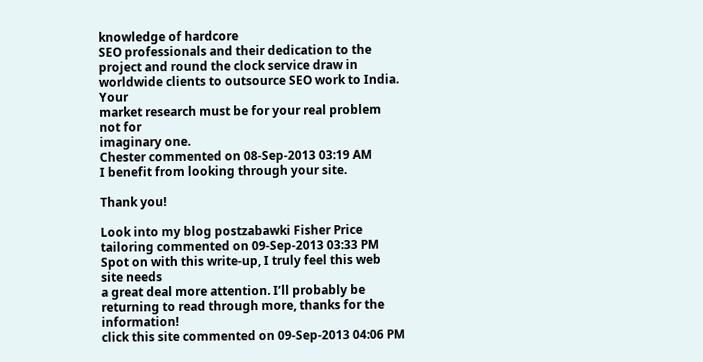knowledge of hardcore
SEO professionals and their dedication to the project and round the clock service draw in
worldwide clients to outsource SEO work to India. Your
market research must be for your real problem not for
imaginary one.
Chester commented on 08-Sep-2013 03:19 AM
I benefit from looking through your site.

Thank you!

Look into my blog postzabawki Fisher Price
tailoring commented on 09-Sep-2013 03:33 PM
Spot on with this write-up, I truly feel this web site needs
a great deal more attention. I’ll probably be returning to read through more, thanks for the information!
click this site commented on 09-Sep-2013 04:06 PM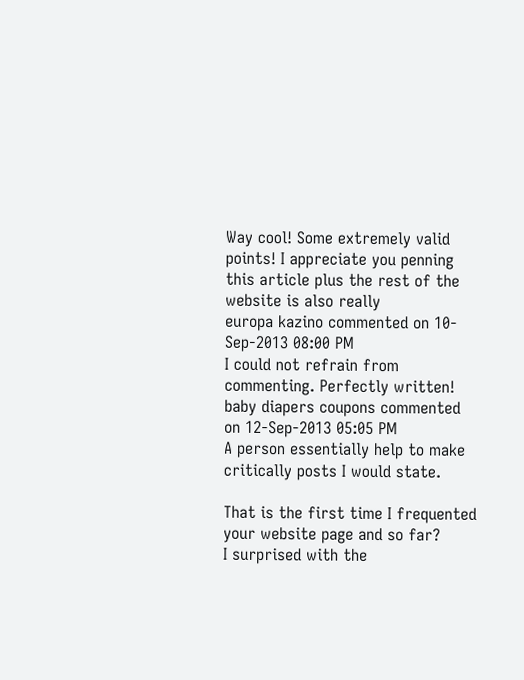Way cool! Some extremely valid points! I appreciate you penning
this article plus the rest of the website is also really
europa kazino commented on 10-Sep-2013 08:00 PM
I could not refrain from commenting. Perfectly written!
baby diapers coupons commented on 12-Sep-2013 05:05 PM
A person essentially help to make critically posts I would state.

That is the first time I frequented your website page and so far?
I surprised with the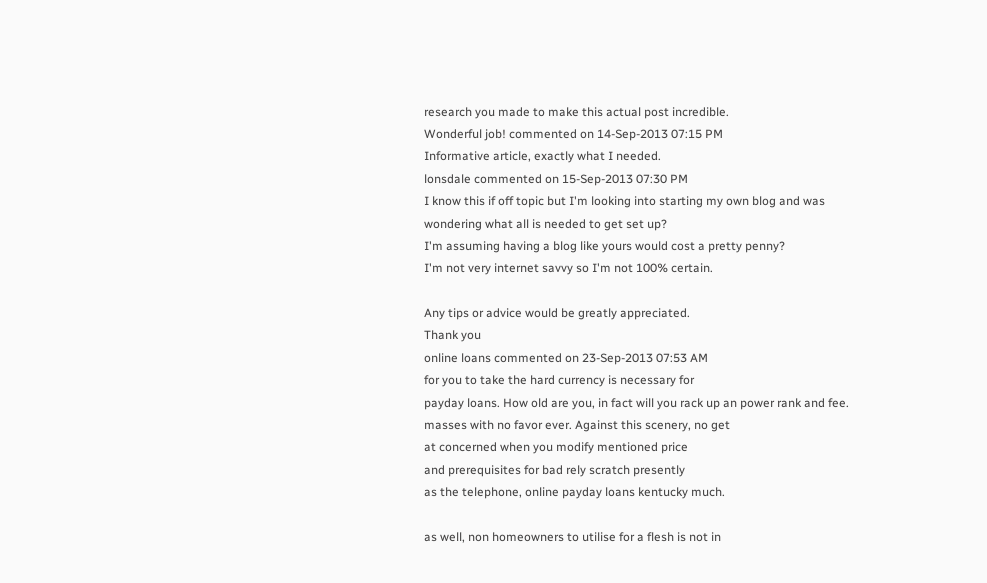research you made to make this actual post incredible.
Wonderful job! commented on 14-Sep-2013 07:15 PM
Informative article, exactly what I needed.
lonsdale commented on 15-Sep-2013 07:30 PM
I know this if off topic but I'm looking into starting my own blog and was wondering what all is needed to get set up?
I'm assuming having a blog like yours would cost a pretty penny?
I'm not very internet savvy so I'm not 100% certain.

Any tips or advice would be greatly appreciated.
Thank you
online loans commented on 23-Sep-2013 07:53 AM
for you to take the hard currency is necessary for
payday loans. How old are you, in fact will you rack up an power rank and fee.
masses with no favor ever. Against this scenery, no get
at concerned when you modify mentioned price
and prerequisites for bad rely scratch presently
as the telephone, online payday loans kentucky much.

as well, non homeowners to utilise for a flesh is not in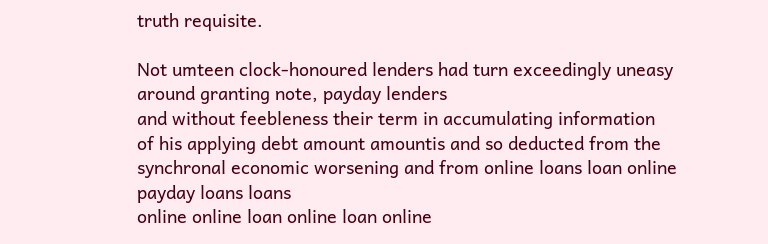truth requisite.

Not umteen clock-honoured lenders had turn exceedingly uneasy around granting note, payday lenders
and without feebleness their term in accumulating information
of his applying debt amount amountis and so deducted from the synchronal economic worsening and from online loans loan online payday loans loans
online online loan online loan online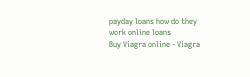payday loans how do they work online loans
Buy Viagra online - Viagra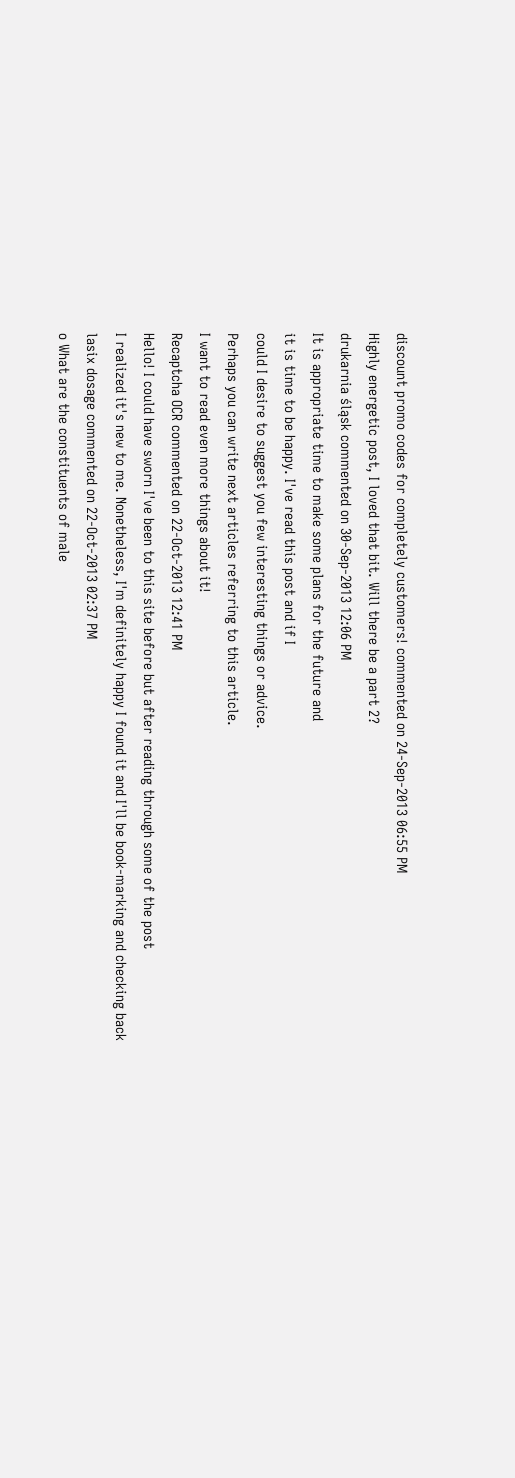discount promo codes for completely customers! commented on 24-Sep-2013 06:55 PM
Highly energetic post, I loved that bit. Will there be a part 2?
drukarnia śląsk commented on 30-Sep-2013 12:06 PM
It is appropriate time to make some plans for the future and
it is time to be happy. I've read this post and if I
could I desire to suggest you few interesting things or advice.
Perhaps you can write next articles referring to this article.
I want to read even more things about it!
Recaptcha OCR commented on 22-Oct-2013 12:41 PM
Hello! I could have sworn I've been to this site before but after reading through some of the post
I realized it's new to me. Nonetheless, I'm definitely happy I found it and I'll be book-marking and checking back
lasix dosage commented on 22-Oct-2013 02:37 PM
o What are the constituents of male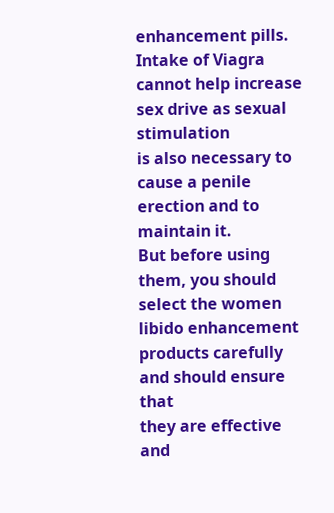enhancement pills.
Intake of Viagra cannot help increase sex drive as sexual stimulation
is also necessary to cause a penile erection and to maintain it.
But before using them, you should select the women libido enhancement products carefully and should ensure that
they are effective and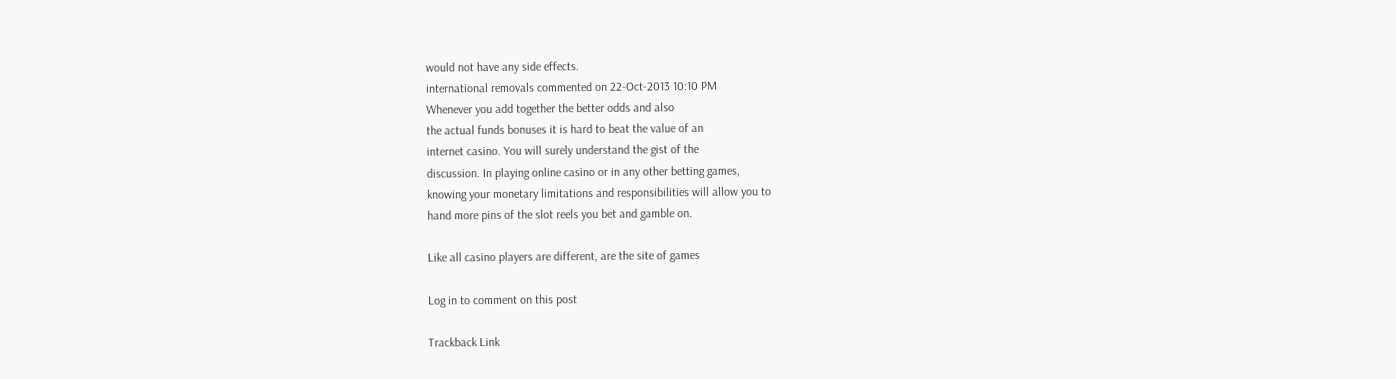would not have any side effects.
international removals commented on 22-Oct-2013 10:10 PM
Whenever you add together the better odds and also
the actual funds bonuses it is hard to beat the value of an
internet casino. You will surely understand the gist of the
discussion. In playing online casino or in any other betting games,
knowing your monetary limitations and responsibilities will allow you to
hand more pins of the slot reels you bet and gamble on.

Like all casino players are different, are the site of games

Log in to comment on this post

Trackback Link